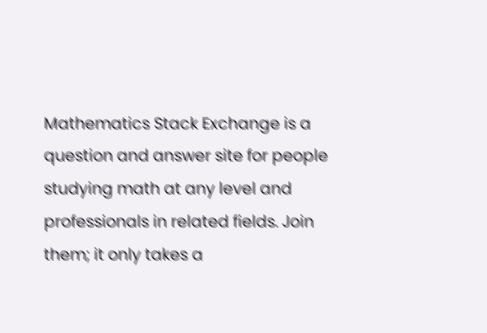Mathematics Stack Exchange is a question and answer site for people studying math at any level and professionals in related fields. Join them; it only takes a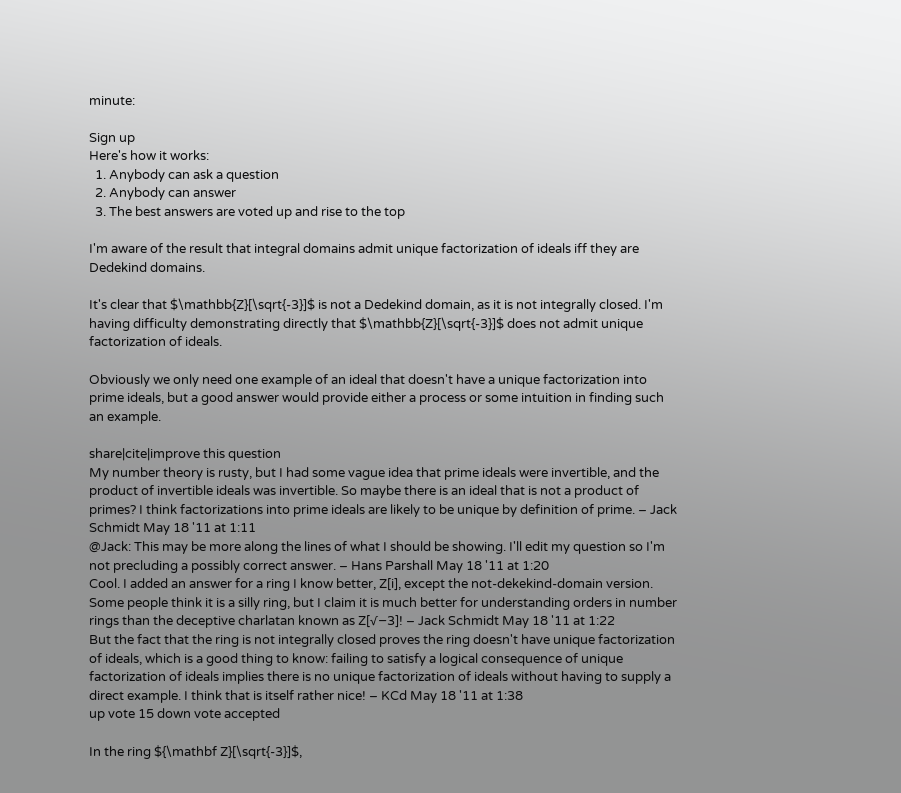minute:

Sign up
Here's how it works:
  1. Anybody can ask a question
  2. Anybody can answer
  3. The best answers are voted up and rise to the top

I'm aware of the result that integral domains admit unique factorization of ideals iff they are Dedekind domains.

It's clear that $\mathbb{Z}[\sqrt{-3}]$ is not a Dedekind domain, as it is not integrally closed. I'm having difficulty demonstrating directly that $\mathbb{Z}[\sqrt{-3}]$ does not admit unique factorization of ideals.

Obviously we only need one example of an ideal that doesn't have a unique factorization into prime ideals, but a good answer would provide either a process or some intuition in finding such an example.

share|cite|improve this question
My number theory is rusty, but I had some vague idea that prime ideals were invertible, and the product of invertible ideals was invertible. So maybe there is an ideal that is not a product of primes? I think factorizations into prime ideals are likely to be unique by definition of prime. – Jack Schmidt May 18 '11 at 1:11
@Jack: This may be more along the lines of what I should be showing. I'll edit my question so I'm not precluding a possibly correct answer. – Hans Parshall May 18 '11 at 1:20
Cool. I added an answer for a ring I know better, Z[i], except the not-dekekind-domain version. Some people think it is a silly ring, but I claim it is much better for understanding orders in number rings than the deceptive charlatan known as Z[√−3]! – Jack Schmidt May 18 '11 at 1:22
But the fact that the ring is not integrally closed proves the ring doesn't have unique factorization of ideals, which is a good thing to know: failing to satisfy a logical consequence of unique factorization of ideals implies there is no unique factorization of ideals without having to supply a direct example. I think that is itself rather nice! – KCd May 18 '11 at 1:38
up vote 15 down vote accepted

In the ring ${\mathbf Z}[\sqrt{-3}]$,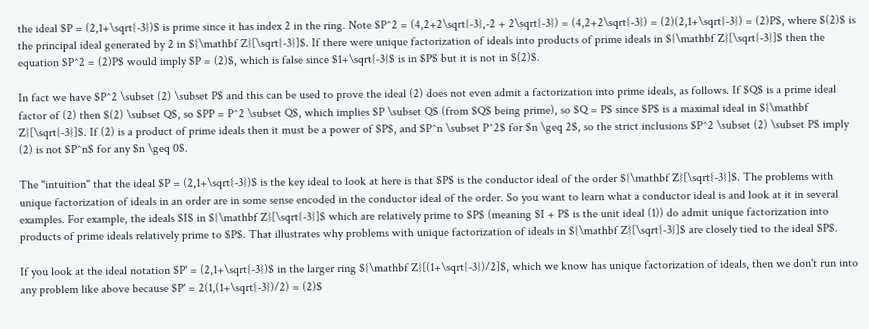the ideal $P = (2,1+\sqrt{-3})$ is prime since it has index 2 in the ring. Note $P^2 = (4,2+2\sqrt{-3},-2 + 2\sqrt{-3}) = (4,2+2\sqrt{-3}) = (2)(2,1+\sqrt{-3}) = (2)P$, where $(2)$ is the principal ideal generated by 2 in ${\mathbf Z}[\sqrt{-3}]$. If there were unique factorization of ideals into products of prime ideals in ${\mathbf Z}[\sqrt{-3}]$ then the equation $P^2 = (2)P$ would imply $P = (2)$, which is false since $1+\sqrt{-3}$ is in $P$ but it is not in $(2)$.

In fact we have $P^2 \subset (2) \subset P$ and this can be used to prove the ideal (2) does not even admit a factorization into prime ideals, as follows. If $Q$ is a prime ideal factor of (2) then $(2) \subset Q$, so $PP = P^2 \subset Q$, which implies $P \subset Q$ (from $Q$ being prime), so $Q = P$ since $P$ is a maximal ideal in ${\mathbf Z}[\sqrt{-3}]$. If (2) is a product of prime ideals then it must be a power of $P$, and $P^n \subset P^2$ for $n \geq 2$, so the strict inclusions $P^2 \subset (2) \subset P$ imply (2) is not $P^n$ for any $n \geq 0$.

The "intuition" that the ideal $P = (2,1+\sqrt{-3})$ is the key ideal to look at here is that $P$ is the conductor ideal of the order ${\mathbf Z}[\sqrt{-3}]$. The problems with unique factorization of ideals in an order are in some sense encoded in the conductor ideal of the order. So you want to learn what a conductor ideal is and look at it in several examples. For example, the ideals $I$ in ${\mathbf Z}[\sqrt{-3}]$ which are relatively prime to $P$ (meaning $I + P$ is the unit ideal (1)) do admit unique factorization into products of prime ideals relatively prime to $P$. That illustrates why problems with unique factorization of ideals in ${\mathbf Z}[\sqrt{-3}]$ are closely tied to the ideal $P$.

If you look at the ideal notation $P' = (2,1+\sqrt{-3})$ in the larger ring ${\mathbf Z}[(1+\sqrt{-3})/2]$, which we know has unique factorization of ideals, then we don't run into any problem like above because $P' = 2(1,(1+\sqrt{-3})/2) = (2)$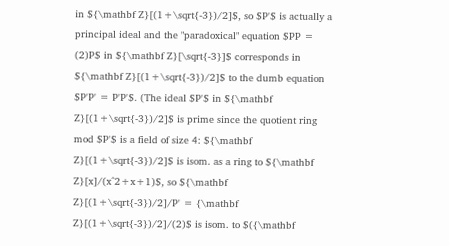in ${\mathbf Z}[(1+\sqrt{-3})/2]$, so $P'$ is actually a principal ideal and the "paradoxical" equation $PP = (2)P$ in ${\mathbf Z}[\sqrt{-3}]$ corresponds in ${\mathbf Z}[(1+\sqrt{-3})/2]$ to the dumb equation $P'P' = P'P'$. (The ideal $P'$ in ${\mathbf Z}[(1+\sqrt{-3})/2]$ is prime since the quotient ring mod $P'$ is a field of size 4: ${\mathbf Z}[(1+\sqrt{-3})/2]$ is isom. as a ring to ${\mathbf Z}[x]/(x^2+x+1)$, so ${\mathbf Z}[(1+\sqrt{-3})/2]/P' = {\mathbf Z}[(1+\sqrt{-3})/2]/(2)$ is isom. to $({\mathbf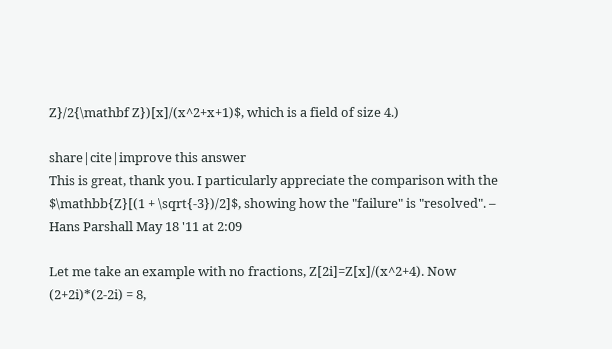Z}/2{\mathbf Z})[x]/(x^2+x+1)$, which is a field of size 4.)

share|cite|improve this answer
This is great, thank you. I particularly appreciate the comparison with the $\mathbb{Z}[(1 + \sqrt{-3})/2]$, showing how the "failure" is "resolved". – Hans Parshall May 18 '11 at 2:09

Let me take an example with no fractions, Z[2i]=Z[x]/(x^2+4). Now (2+2i)*(2-2i) = 8,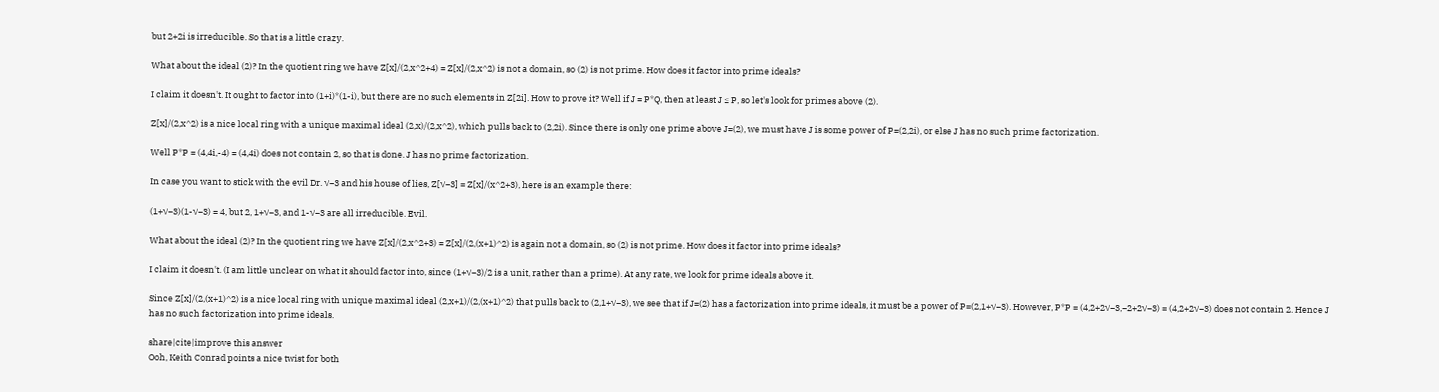but 2+2i is irreducible. So that is a little crazy.

What about the ideal (2)? In the quotient ring we have Z[x]/(2,x^2+4) = Z[x]/(2,x^2) is not a domain, so (2) is not prime. How does it factor into prime ideals?

I claim it doesn't. It ought to factor into (1+i)*(1-i), but there are no such elements in Z[2i]. How to prove it? Well if J = P*Q, then at least J ≤ P, so let's look for primes above (2).

Z[x]/(2,x^2) is a nice local ring with a unique maximal ideal (2,x)/(2,x^2), which pulls back to (2,2i). Since there is only one prime above J=(2), we must have J is some power of P=(2,2i), or else J has no such prime factorization.

Well P*P = (4,4i,-4) = (4,4i) does not contain 2, so that is done. J has no prime factorization.

In case you want to stick with the evil Dr. √−3 and his house of lies, Z[√−3] = Z[x]/(x^2+3), here is an example there:

(1+√−3)(1-√−3) = 4, but 2, 1+√−3, and 1-√−3 are all irreducible. Evil.

What about the ideal (2)? In the quotient ring we have Z[x]/(2,x^2+3) = Z[x]/(2,(x+1)^2) is again not a domain, so (2) is not prime. How does it factor into prime ideals?

I claim it doesn't. (I am little unclear on what it should factor into, since (1+√−3)/2 is a unit, rather than a prime). At any rate, we look for prime ideals above it.

Since Z[x]/(2,(x+1)^2) is a nice local ring with unique maximal ideal (2,x+1)/(2,(x+1)^2) that pulls back to (2,1+√−3), we see that if J=(2) has a factorization into prime ideals, it must be a power of P=(2,1+√−3). However, P*P = (4,2+2√−3,−2+2√−3) = (4,2+2√−3) does not contain 2. Hence J has no such factorization into prime ideals.

share|cite|improve this answer
Ooh, Keith Conrad points a nice twist for both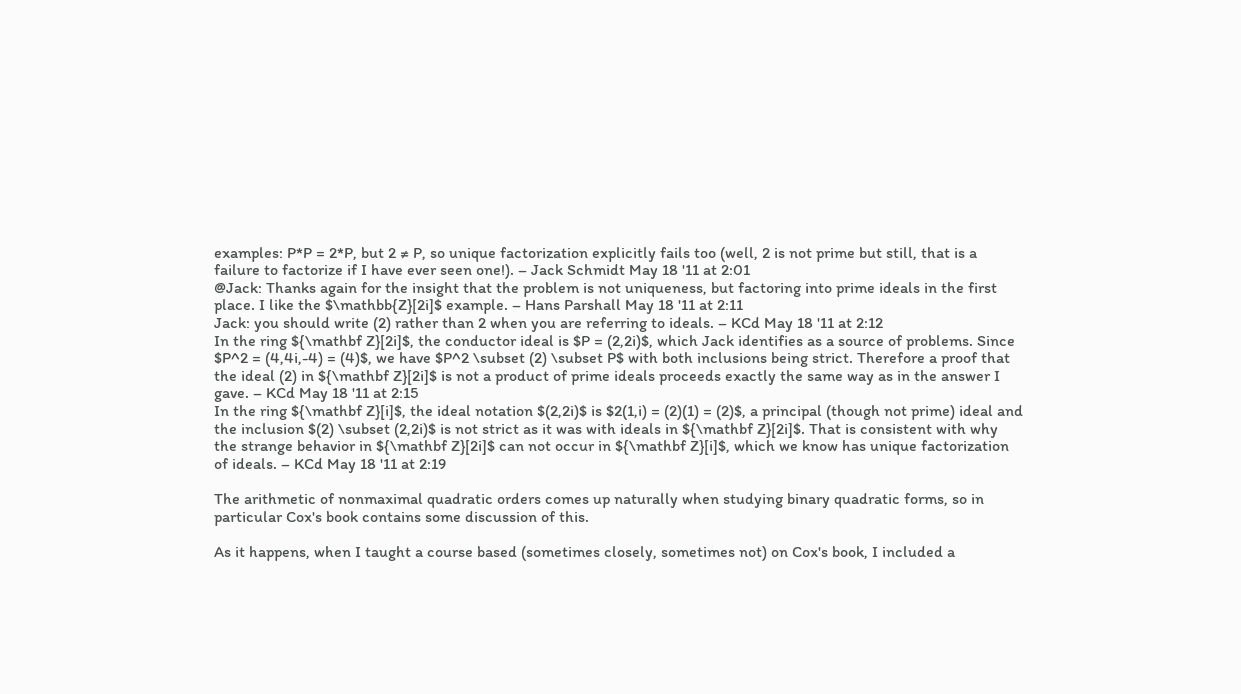examples: P*P = 2*P, but 2 ≠ P, so unique factorization explicitly fails too (well, 2 is not prime but still, that is a failure to factorize if I have ever seen one!). – Jack Schmidt May 18 '11 at 2:01
@Jack: Thanks again for the insight that the problem is not uniqueness, but factoring into prime ideals in the first place. I like the $\mathbb{Z}[2i]$ example. – Hans Parshall May 18 '11 at 2:11
Jack: you should write (2) rather than 2 when you are referring to ideals. – KCd May 18 '11 at 2:12
In the ring ${\mathbf Z}[2i]$, the conductor ideal is $P = (2,2i)$, which Jack identifies as a source of problems. Since $P^2 = (4,4i,-4) = (4)$, we have $P^2 \subset (2) \subset P$ with both inclusions being strict. Therefore a proof that the ideal (2) in ${\mathbf Z}[2i]$ is not a product of prime ideals proceeds exactly the same way as in the answer I gave. – KCd May 18 '11 at 2:15
In the ring ${\mathbf Z}[i]$, the ideal notation $(2,2i)$ is $2(1,i) = (2)(1) = (2)$, a principal (though not prime) ideal and the inclusion $(2) \subset (2,2i)$ is not strict as it was with ideals in ${\mathbf Z}[2i]$. That is consistent with why the strange behavior in ${\mathbf Z}[2i]$ can not occur in ${\mathbf Z}[i]$, which we know has unique factorization of ideals. – KCd May 18 '11 at 2:19

The arithmetic of nonmaximal quadratic orders comes up naturally when studying binary quadratic forms, so in particular Cox's book contains some discussion of this.

As it happens, when I taught a course based (sometimes closely, sometimes not) on Cox's book, I included a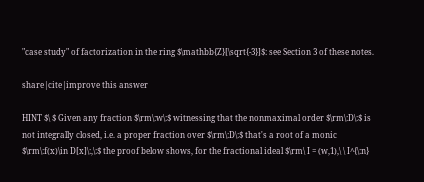"case study" of factorization in the ring $\mathbb{Z}[\sqrt{-3}]$: see Section 3 of these notes.

share|cite|improve this answer

HINT $\ $ Given any fraction $\rm\:w\:$ witnessing that the nonmaximal order $\rm\:D\:$ is not integrally closed, i.e. a proper fraction over $\rm\:D\:$ that's a root of a monic $\rm\:f(x)\in D[x]\:,\:$ the proof below shows, for the fractional ideal $\rm\ I = (w,1),\ \ I^{\:n}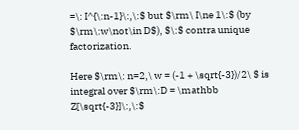=\: I^{\:n-1}\:,\:$ but $\rm\ I\ne 1\:$ (by $\rm\:w\not\in D$), $\:$ contra unique factorization.

Here $\rm\: n=2,\ w = (-1 + \sqrt{-3})/2\ $ is integral over $\rm\:D = \mathbb Z[\sqrt{-3}]\:,\:$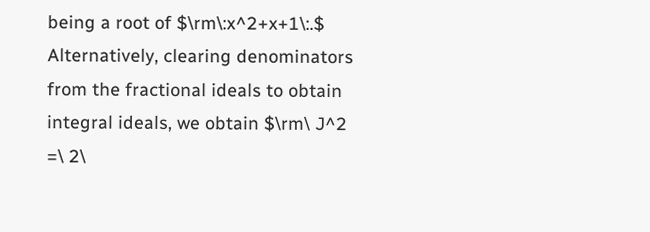being a root of $\rm\:x^2+x+1\:.$ Alternatively, clearing denominators from the fractional ideals to obtain integral ideals, we obtain $\rm\ J^2 =\ 2\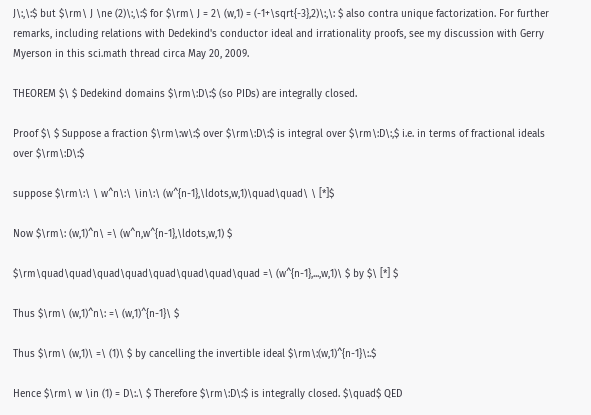J\:,\:$ but $\rm\ J \ne (2)\:,\:$ for $\rm\ J = 2\ (w,1) = (-1+\sqrt{-3},2)\:,\: $ also contra unique factorization. For further remarks, including relations with Dedekind's conductor ideal and irrationality proofs, see my discussion with Gerry Myerson in this sci.math thread circa May 20, 2009.

THEOREM $\ $ Dedekind domains $\rm\:D\:$ (so PIDs) are integrally closed.

Proof $\ $ Suppose a fraction $\rm\:w\:$ over $\rm\:D\:$ is integral over $\rm\:D\:,$ i.e. in terms of fractional ideals over $\rm\:D\:$

suppose $\rm\:\ \ w^n\:\ \in\:\ (w^{n-1},\ldots,w,1)\quad\quad\ \ [*]$

Now $\rm\: (w,1)^n\ =\ (w^n,w^{n-1},\ldots,w,1) $

$\rm\quad\quad\quad\quad\quad\quad\quad\quad =\ (w^{n-1},...,w,1)\ $ by $\ [*] $

Thus $\rm\ (w,1)^n\: =\ (w,1)^{n-1}\ $

Thus $\rm\ (w,1)\ =\ (1)\ $ by cancelling the invertible ideal $\rm\:(w,1)^{n-1}\:.$

Hence $\rm\ w \in (1) = D\:.\ $ Therefore $\rm\:D\:$ is integrally closed. $\quad$ QED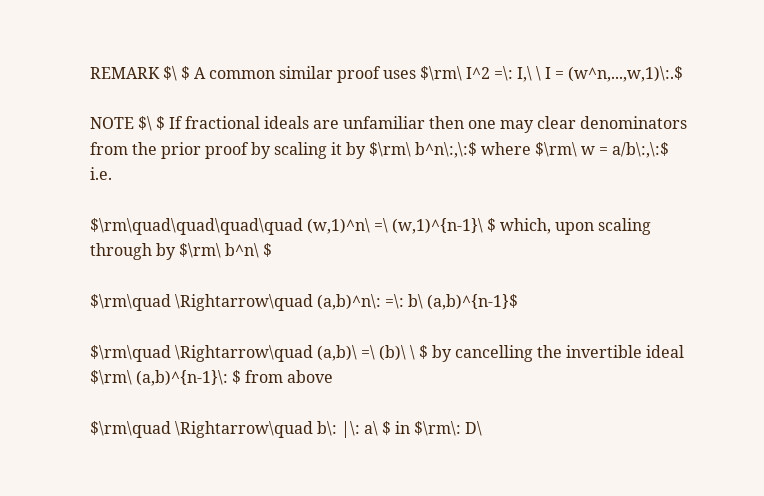REMARK $\ $ A common similar proof uses $\rm\ I^2 =\: I,\ \ I = (w^n,...,w,1)\:.$

NOTE $\ $ If fractional ideals are unfamiliar then one may clear denominators from the prior proof by scaling it by $\rm\ b^n\:,\:$ where $\rm\ w = a/b\:,\:$ i.e.

$\rm\quad\quad\quad\quad (w,1)^n\ =\ (w,1)^{n-1}\ $ which, upon scaling through by $\rm\ b^n\ $

$\rm\quad \Rightarrow\quad (a,b)^n\: =\: b\ (a,b)^{n-1}$

$\rm\quad \Rightarrow\quad (a,b)\ =\ (b)\ \ $ by cancelling the invertible ideal $\rm\ (a,b)^{n-1}\: $ from above

$\rm\quad \Rightarrow\quad b\: |\: a\ $ in $\rm\: D\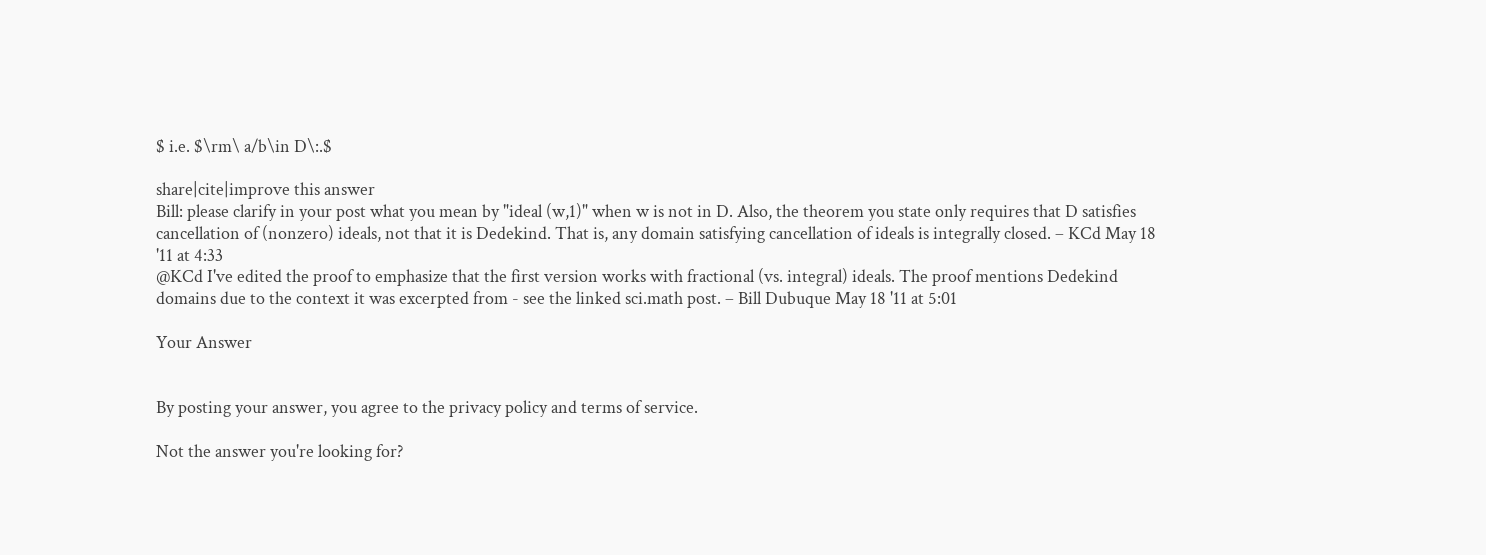$ i.e. $\rm\ a/b\in D\:.$

share|cite|improve this answer
Bill: please clarify in your post what you mean by "ideal (w,1)" when w is not in D. Also, the theorem you state only requires that D satisfies cancellation of (nonzero) ideals, not that it is Dedekind. That is, any domain satisfying cancellation of ideals is integrally closed. – KCd May 18 '11 at 4:33
@KCd I've edited the proof to emphasize that the first version works with fractional (vs. integral) ideals. The proof mentions Dedekind domains due to the context it was excerpted from - see the linked sci.math post. – Bill Dubuque May 18 '11 at 5:01

Your Answer


By posting your answer, you agree to the privacy policy and terms of service.

Not the answer you're looking for?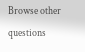Browse other questions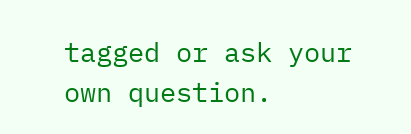tagged or ask your own question.